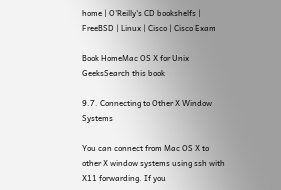home | O'Reilly's CD bookshelfs | FreeBSD | Linux | Cisco | Cisco Exam

Book HomeMac OS X for Unix GeeksSearch this book

9.7. Connecting to Other X Window Systems

You can connect from Mac OS X to other X window systems using ssh with X11 forwarding. If you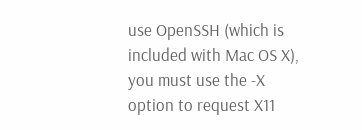use OpenSSH (which is included with Mac OS X), you must use the -X option to request X11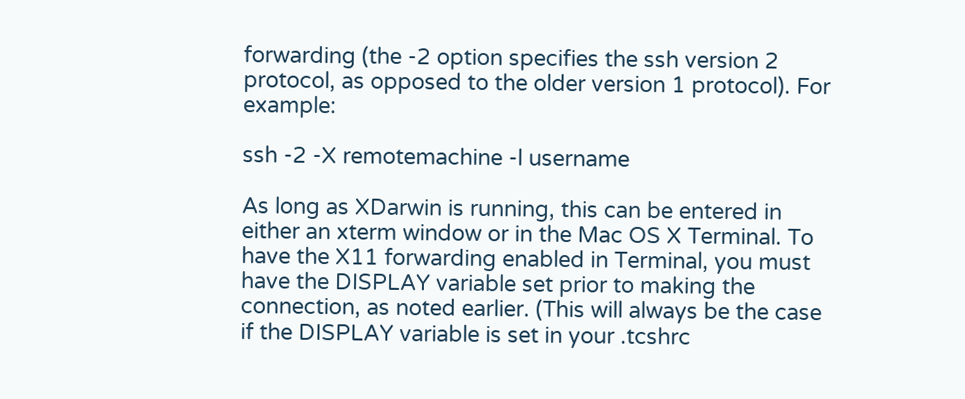forwarding (the -2 option specifies the ssh version 2 protocol, as opposed to the older version 1 protocol). For example:

ssh -2 -X remotemachine -l username

As long as XDarwin is running, this can be entered in either an xterm window or in the Mac OS X Terminal. To have the X11 forwarding enabled in Terminal, you must have the DISPLAY variable set prior to making the connection, as noted earlier. (This will always be the case if the DISPLAY variable is set in your .tcshrc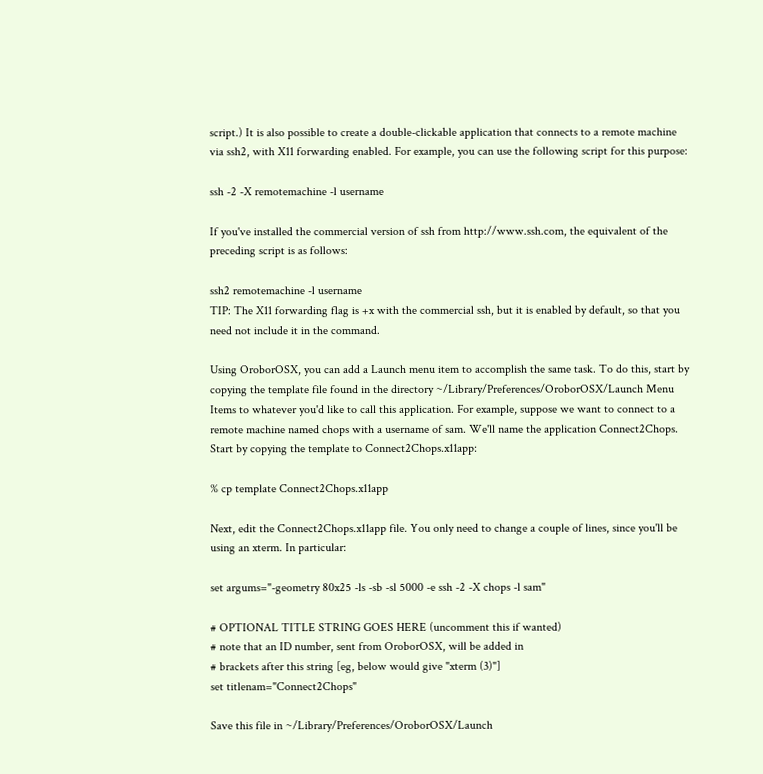script.) It is also possible to create a double-clickable application that connects to a remote machine via ssh2, with X11 forwarding enabled. For example, you can use the following script for this purpose:

ssh -2 -X remotemachine -l username

If you've installed the commercial version of ssh from http://www.ssh.com, the equivalent of the preceding script is as follows:

ssh2 remotemachine -l username
TIP: The X11 forwarding flag is +x with the commercial ssh, but it is enabled by default, so that you need not include it in the command.

Using OroborOSX, you can add a Launch menu item to accomplish the same task. To do this, start by copying the template file found in the directory ~/Library/Preferences/OroborOSX/Launch Menu Items to whatever you'd like to call this application. For example, suppose we want to connect to a remote machine named chops with a username of sam. We'll name the application Connect2Chops. Start by copying the template to Connect2Chops.x11app:

% cp template Connect2Chops.x11app

Next, edit the Connect2Chops.x11app file. You only need to change a couple of lines, since you'll be using an xterm. In particular:

set argums="-geometry 80x25 -ls -sb -sl 5000 -e ssh -2 -X chops -l sam"

# OPTIONAL TITLE STRING GOES HERE (uncomment this if wanted)
# note that an ID number, sent from OroborOSX, will be added in
# brackets after this string [eg, below would give "xterm (3)"]
set titlenam="Connect2Chops"

Save this file in ~/Library/Preferences/OroborOSX/Launch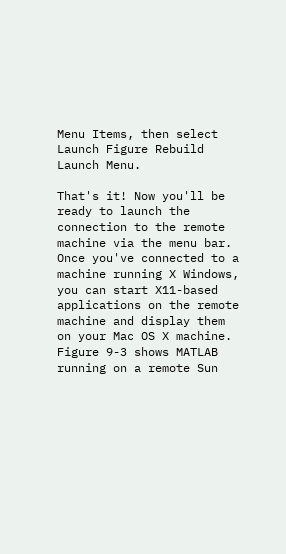Menu Items, then select Launch Figure Rebuild Launch Menu.

That's it! Now you'll be ready to launch the connection to the remote machine via the menu bar. Once you've connected to a machine running X Windows, you can start X11-based applications on the remote machine and display them on your Mac OS X machine. Figure 9-3 shows MATLAB running on a remote Sun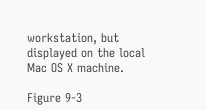workstation, but displayed on the local Mac OS X machine.

Figure 9-3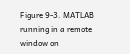Figure 9-3. MATLAB running in a remote window on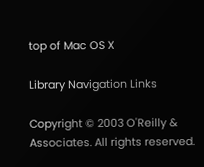top of Mac OS X

Library Navigation Links

Copyright © 2003 O'Reilly & Associates. All rights reserved.